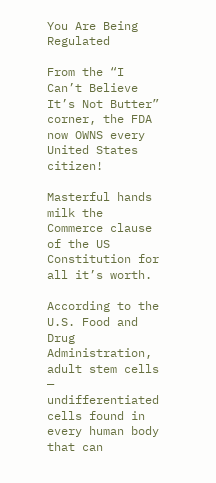You Are Being Regulated

From the “I Can’t Believe It’s Not Butter” corner, the FDA now OWNS every United States citizen!

Masterful hands milk the Commerce clause of the US Constitution for all it’s worth.

According to the U.S. Food and Drug Administration, adult stem cells — undifferentiated cells found in every human body that can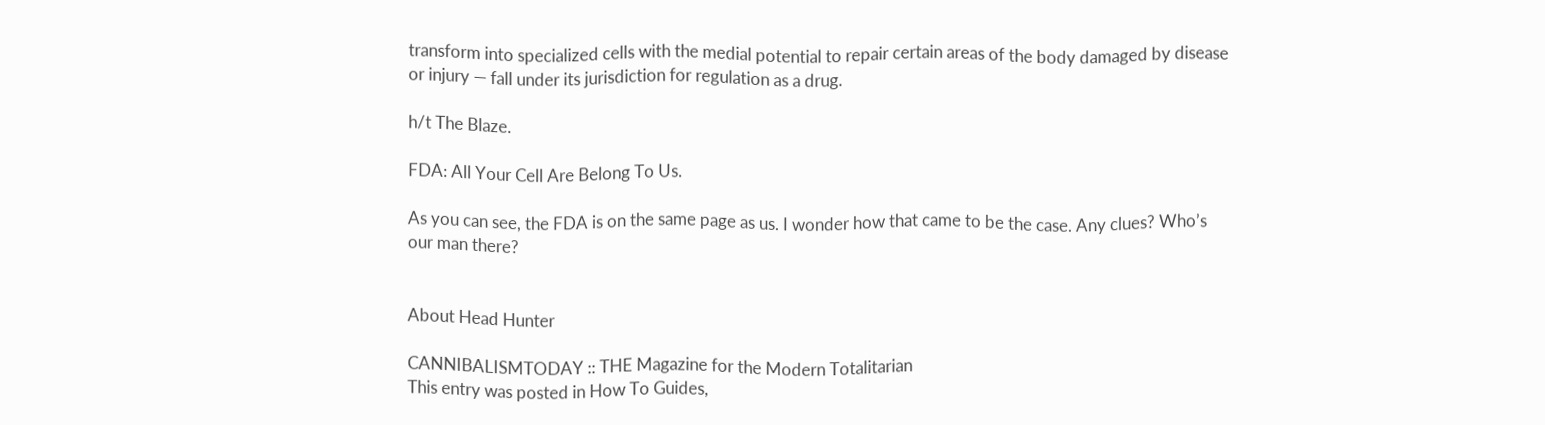transform into specialized cells with the medial potential to repair certain areas of the body damaged by disease or injury — fall under its jurisdiction for regulation as a drug.

h/t The Blaze.

FDA: All Your Cell Are Belong To Us.

As you can see, the FDA is on the same page as us. I wonder how that came to be the case. Any clues? Who’s our man there?


About Head Hunter

CANNIBALISMTODAY :: THE Magazine for the Modern Totalitarian
This entry was posted in How To Guides,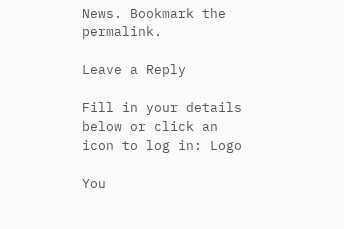News. Bookmark the permalink.

Leave a Reply

Fill in your details below or click an icon to log in: Logo

You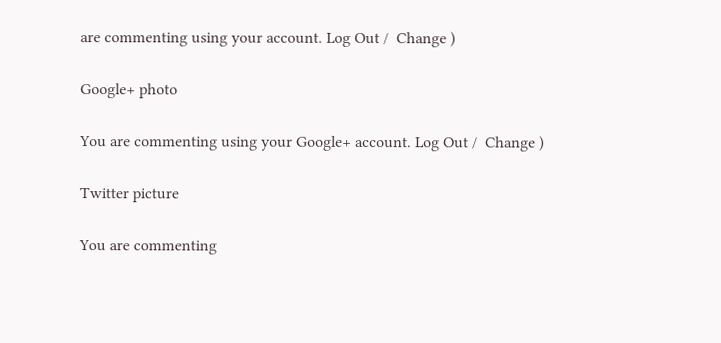are commenting using your account. Log Out /  Change )

Google+ photo

You are commenting using your Google+ account. Log Out /  Change )

Twitter picture

You are commenting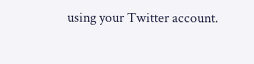using your Twitter account.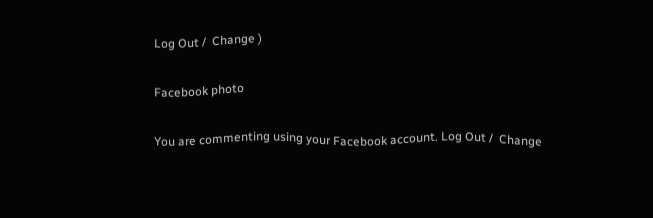Log Out /  Change )

Facebook photo

You are commenting using your Facebook account. Log Out /  Change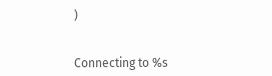)


Connecting to %s